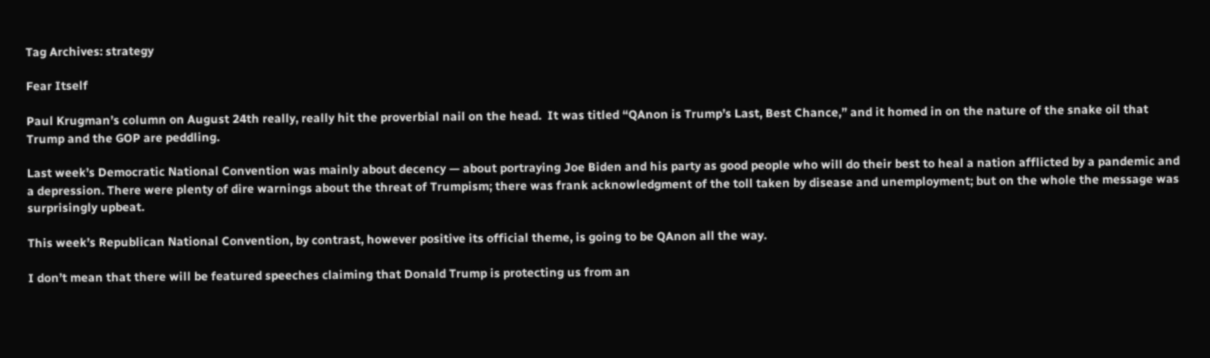Tag Archives: strategy

Fear Itself

Paul Krugman’s column on August 24th really, really hit the proverbial nail on the head.  It was titled “QAnon is Trump’s Last, Best Chance,” and it homed in on the nature of the snake oil that Trump and the GOP are peddling.

Last week’s Democratic National Convention was mainly about decency — about portraying Joe Biden and his party as good people who will do their best to heal a nation afflicted by a pandemic and a depression. There were plenty of dire warnings about the threat of Trumpism; there was frank acknowledgment of the toll taken by disease and unemployment; but on the whole the message was surprisingly upbeat.

This week’s Republican National Convention, by contrast, however positive its official theme, is going to be QAnon all the way.

I don’t mean that there will be featured speeches claiming that Donald Trump is protecting us from an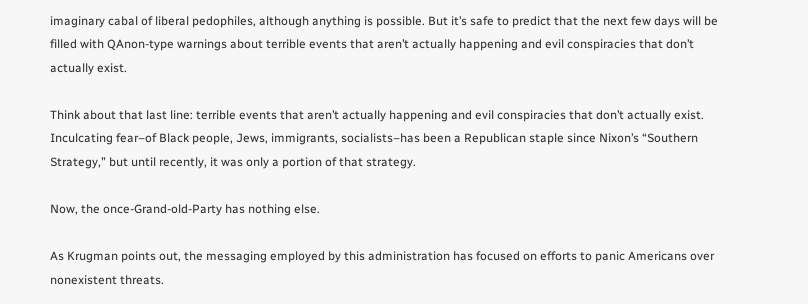imaginary cabal of liberal pedophiles, although anything is possible. But it’s safe to predict that the next few days will be filled with QAnon-type warnings about terrible events that aren’t actually happening and evil conspiracies that don’t actually exist.

Think about that last line: terrible events that aren’t actually happening and evil conspiracies that don’t actually exist. Inculcating fear–of Black people, Jews, immigrants, socialists–has been a Republican staple since Nixon’s “Southern Strategy,” but until recently, it was only a portion of that strategy.

Now, the once-Grand-old-Party has nothing else.

As Krugman points out, the messaging employed by this administration has focused on efforts to panic Americans over nonexistent threats.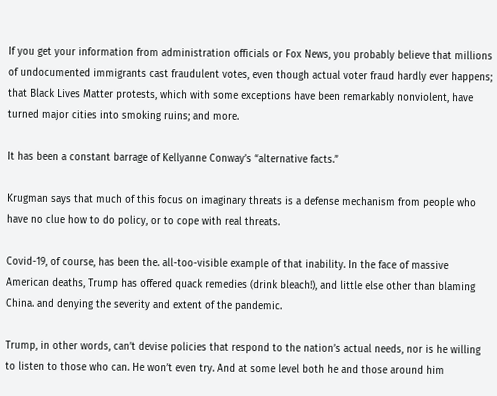If you get your information from administration officials or Fox News, you probably believe that millions of undocumented immigrants cast fraudulent votes, even though actual voter fraud hardly ever happens; that Black Lives Matter protests, which with some exceptions have been remarkably nonviolent, have turned major cities into smoking ruins; and more.

It has been a constant barrage of Kellyanne Conway’s “alternative facts.”

Krugman says that much of this focus on imaginary threats is a defense mechanism from people who have no clue how to do policy, or to cope with real threats.

Covid-19, of course, has been the. all-too-visible example of that inability. In the face of massive American deaths, Trump has offered quack remedies (drink bleach!), and little else other than blaming China. and denying the severity and extent of the pandemic.

Trump, in other words, can’t devise policies that respond to the nation’s actual needs, nor is he willing to listen to those who can. He won’t even try. And at some level both he and those around him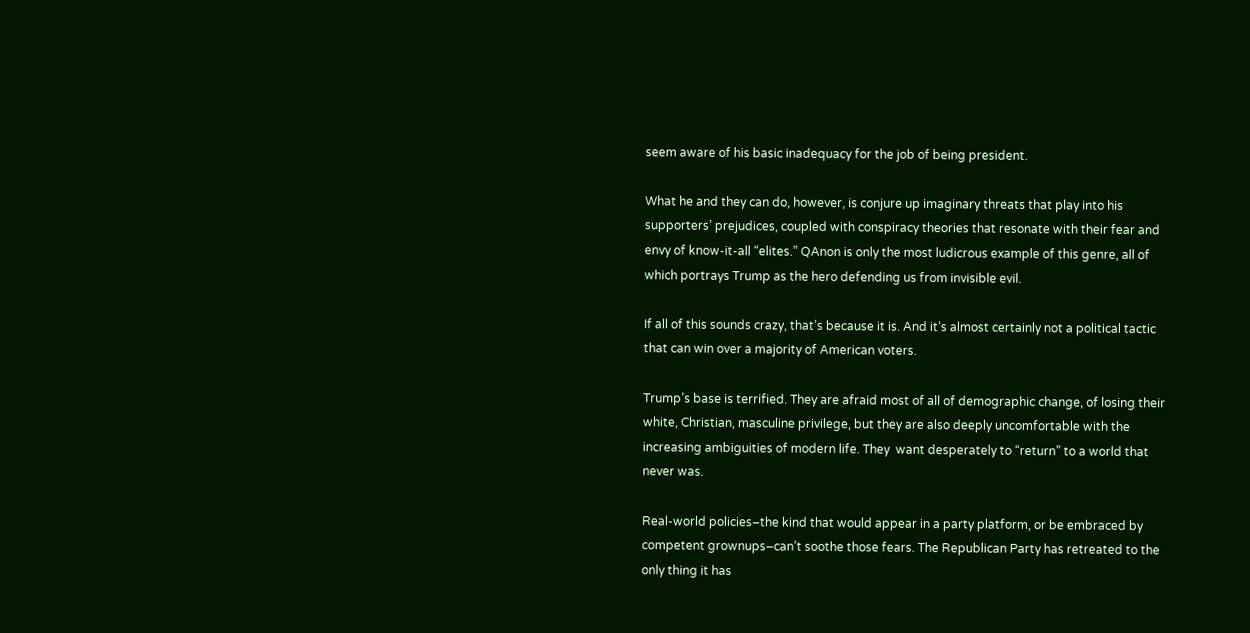seem aware of his basic inadequacy for the job of being president.

What he and they can do, however, is conjure up imaginary threats that play into his supporters’ prejudices, coupled with conspiracy theories that resonate with their fear and envy of know-it-all “elites.” QAnon is only the most ludicrous example of this genre, all of which portrays Trump as the hero defending us from invisible evil.

If all of this sounds crazy, that’s because it is. And it’s almost certainly not a political tactic that can win over a majority of American voters.

Trump’s base is terrified. They are afraid most of all of demographic change, of losing their white, Christian, masculine privilege, but they are also deeply uncomfortable with the increasing ambiguities of modern life. They  want desperately to “return” to a world that never was.

Real-world policies–the kind that would appear in a party platform, or be embraced by competent grownups–can’t soothe those fears. The Republican Party has retreated to the only thing it has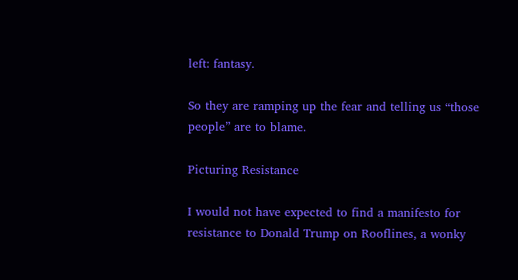left: fantasy.

So they are ramping up the fear and telling us “those people” are to blame.

Picturing Resistance

I would not have expected to find a manifesto for resistance to Donald Trump on Rooflines, a wonky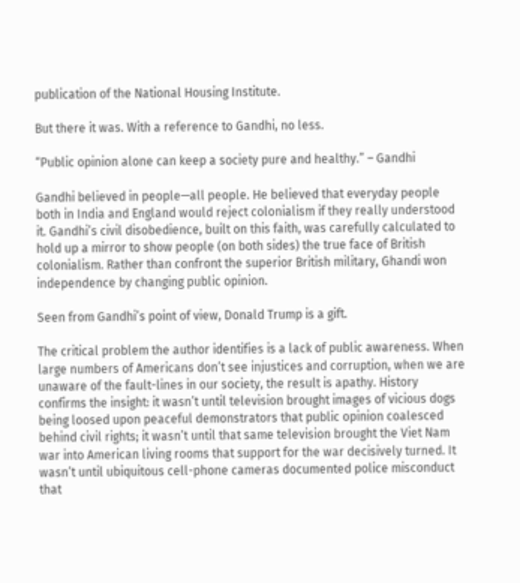publication of the National Housing Institute.

But there it was. With a reference to Gandhi, no less.

“Public opinion alone can keep a society pure and healthy.” – Gandhi

Gandhi believed in people—all people. He believed that everyday people both in India and England would reject colonialism if they really understood it. Gandhi’s civil disobedience, built on this faith, was carefully calculated to hold up a mirror to show people (on both sides) the true face of British colonialism. Rather than confront the superior British military, Ghandi won independence by changing public opinion.

Seen from Gandhi’s point of view, Donald Trump is a gift.

The critical problem the author identifies is a lack of public awareness. When large numbers of Americans don’t see injustices and corruption, when we are unaware of the fault-lines in our society, the result is apathy. History confirms the insight: it wasn’t until television brought images of vicious dogs being loosed upon peaceful demonstrators that public opinion coalesced behind civil rights; it wasn’t until that same television brought the Viet Nam war into American living rooms that support for the war decisively turned. It wasn’t until ubiquitous cell-phone cameras documented police misconduct that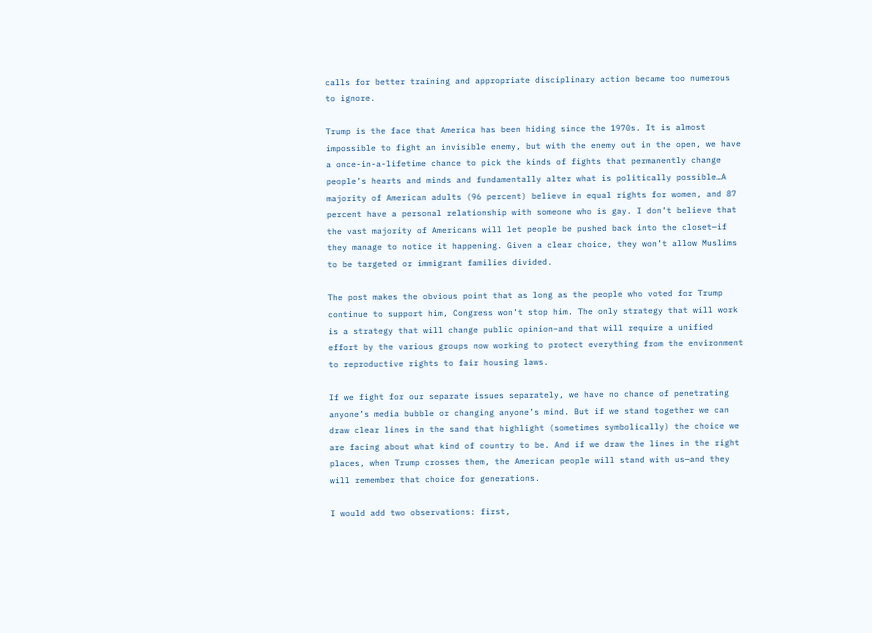calls for better training and appropriate disciplinary action became too numerous to ignore.

Trump is the face that America has been hiding since the 1970s. It is almost impossible to fight an invisible enemy, but with the enemy out in the open, we have a once-in-a-lifetime chance to pick the kinds of fights that permanently change people’s hearts and minds and fundamentally alter what is politically possible…A majority of American adults (96 percent) believe in equal rights for women, and 87 percent have a personal relationship with someone who is gay. I don’t believe that the vast majority of Americans will let people be pushed back into the closet—if they manage to notice it happening. Given a clear choice, they won’t allow Muslims to be targeted or immigrant families divided.

The post makes the obvious point that as long as the people who voted for Trump continue to support him, Congress won’t stop him. The only strategy that will work is a strategy that will change public opinion–and that will require a unified effort by the various groups now working to protect everything from the environment to reproductive rights to fair housing laws.

If we fight for our separate issues separately, we have no chance of penetrating anyone’s media bubble or changing anyone’s mind. But if we stand together we can draw clear lines in the sand that highlight (sometimes symbolically) the choice we are facing about what kind of country to be. And if we draw the lines in the right places, when Trump crosses them, the American people will stand with us—and they will remember that choice for generations.

I would add two observations: first,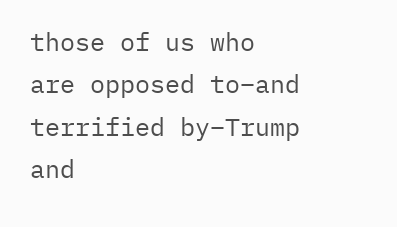those of us who are opposed to–and terrified by–Trump and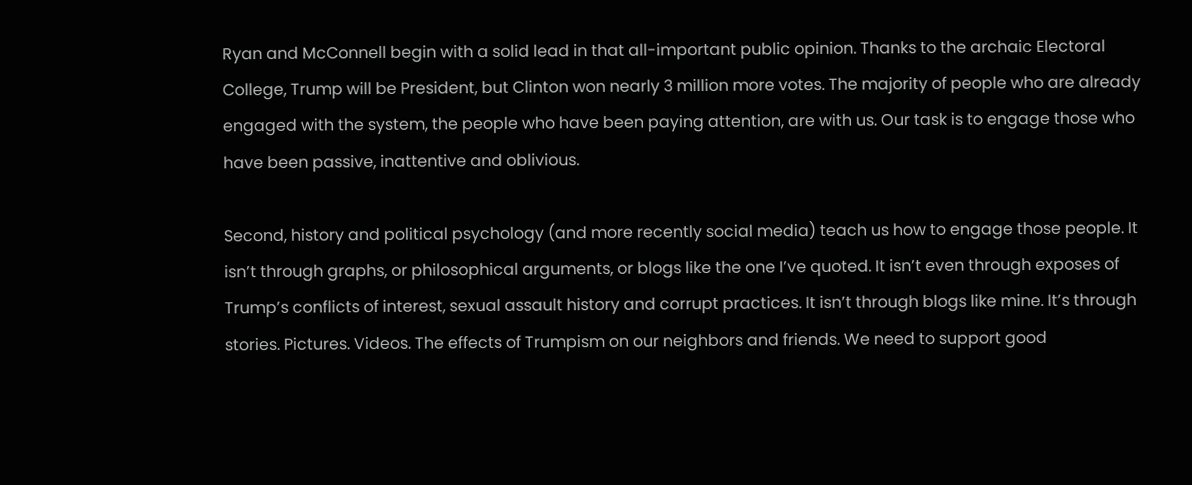Ryan and McConnell begin with a solid lead in that all-important public opinion. Thanks to the archaic Electoral College, Trump will be President, but Clinton won nearly 3 million more votes. The majority of people who are already engaged with the system, the people who have been paying attention, are with us. Our task is to engage those who have been passive, inattentive and oblivious.

Second, history and political psychology (and more recently social media) teach us how to engage those people. It isn’t through graphs, or philosophical arguments, or blogs like the one I’ve quoted. It isn’t even through exposes of Trump’s conflicts of interest, sexual assault history and corrupt practices. It isn’t through blogs like mine. It’s through stories. Pictures. Videos. The effects of Trumpism on our neighbors and friends. We need to support good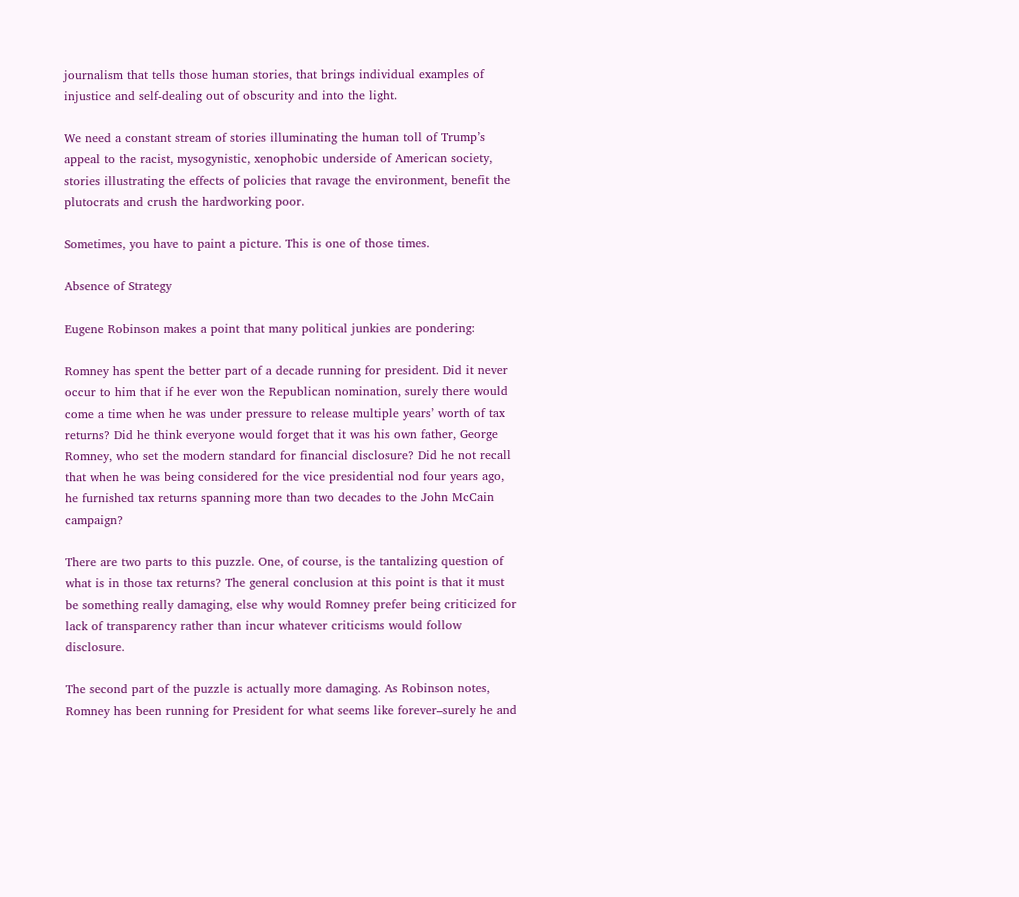journalism that tells those human stories, that brings individual examples of injustice and self-dealing out of obscurity and into the light.

We need a constant stream of stories illuminating the human toll of Trump’s appeal to the racist, mysogynistic, xenophobic underside of American society, stories illustrating the effects of policies that ravage the environment, benefit the plutocrats and crush the hardworking poor.

Sometimes, you have to paint a picture. This is one of those times.

Absence of Strategy

Eugene Robinson makes a point that many political junkies are pondering:

Romney has spent the better part of a decade running for president. Did it never occur to him that if he ever won the Republican nomination, surely there would come a time when he was under pressure to release multiple years’ worth of tax returns? Did he think everyone would forget that it was his own father, George Romney, who set the modern standard for financial disclosure? Did he not recall that when he was being considered for the vice presidential nod four years ago, he furnished tax returns spanning more than two decades to the John McCain campaign?

There are two parts to this puzzle. One, of course, is the tantalizing question of what is in those tax returns? The general conclusion at this point is that it must be something really damaging, else why would Romney prefer being criticized for lack of transparency rather than incur whatever criticisms would follow disclosure.

The second part of the puzzle is actually more damaging. As Robinson notes, Romney has been running for President for what seems like forever–surely he and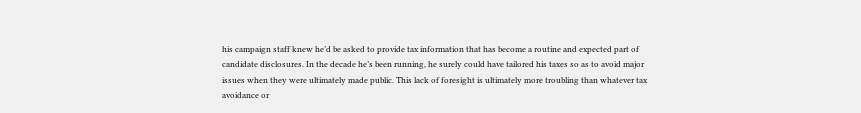his campaign staff knew he’d be asked to provide tax information that has become a routine and expected part of candidate disclosures. In the decade he’s been running, he surely could have tailored his taxes so as to avoid major issues when they were ultimately made public. This lack of foresight is ultimately more troubling than whatever tax avoidance or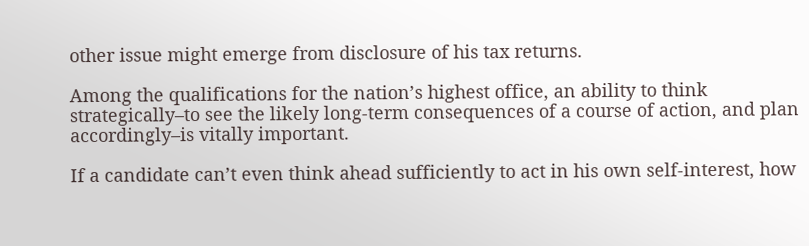other issue might emerge from disclosure of his tax returns.

Among the qualifications for the nation’s highest office, an ability to think strategically–to see the likely long-term consequences of a course of action, and plan accordingly–is vitally important.

If a candidate can’t even think ahead sufficiently to act in his own self-interest, how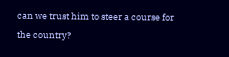can we trust him to steer a course for the country?